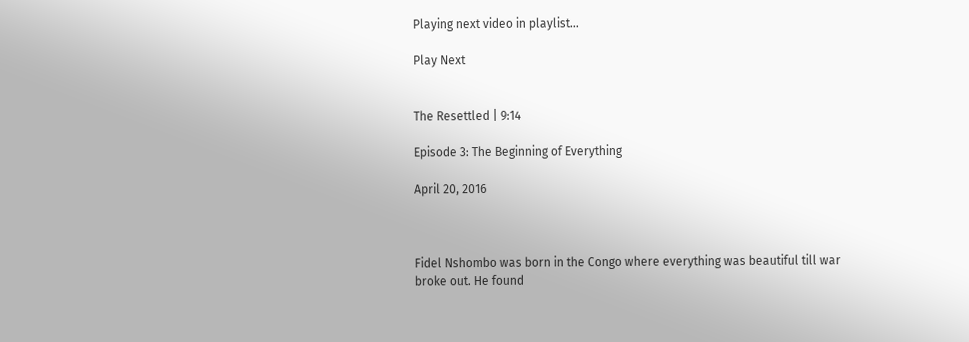Playing next video in playlist...

Play Next


The Resettled | 9:14

Episode 3: The Beginning of Everything

April 20, 2016



Fidel Nshombo was born in the Congo where everything was beautiful till war broke out. He found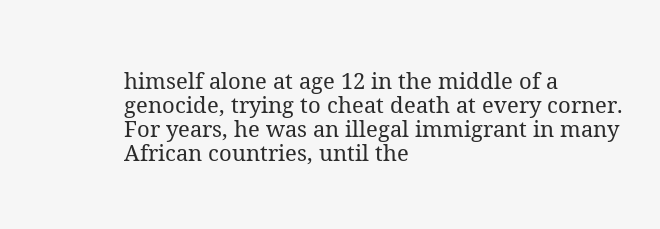himself alone at age 12 in the middle of a genocide, trying to cheat death at every corner. For years, he was an illegal immigrant in many African countries, until the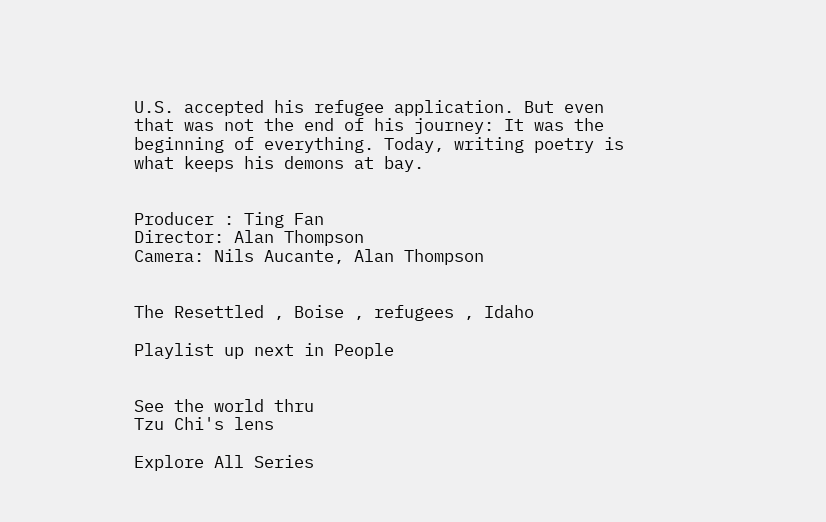U.S. accepted his refugee application. But even that was not the end of his journey: It was the beginning of everything. Today, writing poetry is what keeps his demons at bay.


Producer : Ting Fan
Director: Alan Thompson
Camera: Nils Aucante, Alan Thompson


The Resettled , Boise , refugees , Idaho

Playlist up next in People


See the world thru
Tzu Chi's lens

Explore All Series